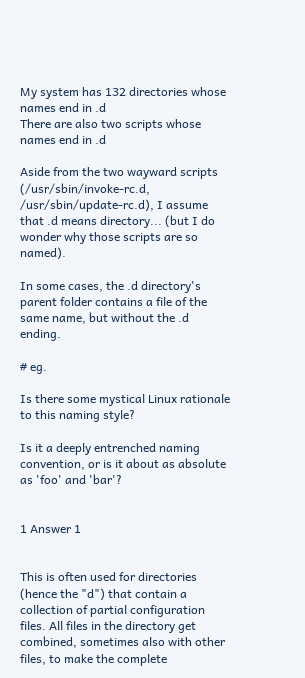My system has 132 directories whose names end in .d
There are also two scripts whose names end in .d

Aside from the two wayward scripts (/usr/sbin/invoke-rc.d, /usr/sbin/update-rc.d), I assume that .d means directory... (but I do wonder why those scripts are so named).

In some cases, the .d directory's parent folder contains a file of the same name, but without the .d ending.

# eg.

Is there some mystical Linux rationale to this naming style?

Is it a deeply entrenched naming convention, or is it about as absolute as 'foo' and 'bar'?


1 Answer 1


This is often used for directories (hence the "d") that contain a collection of partial configuration files. All files in the directory get combined, sometimes also with other files, to make the complete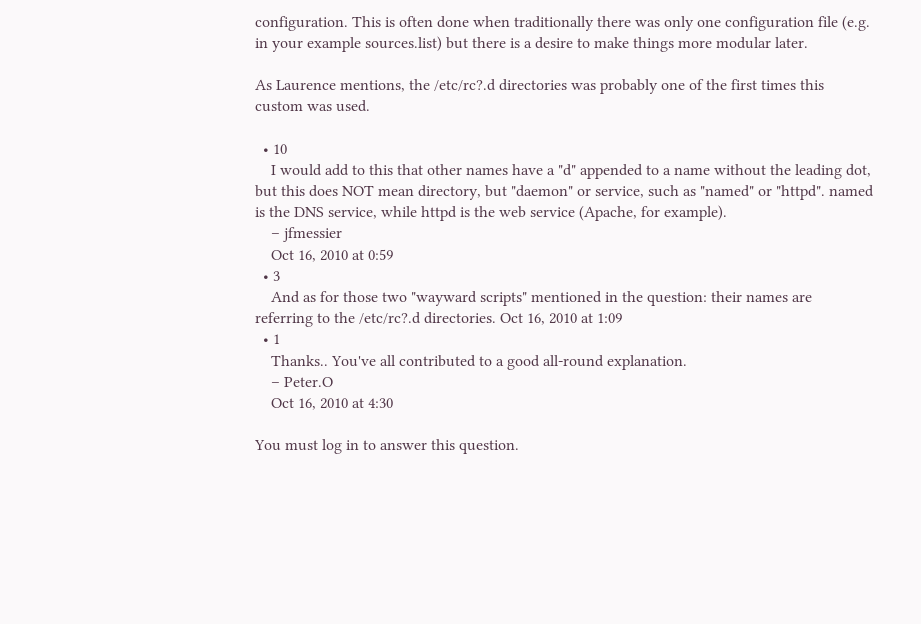configuration. This is often done when traditionally there was only one configuration file (e.g. in your example sources.list) but there is a desire to make things more modular later.

As Laurence mentions, the /etc/rc?.d directories was probably one of the first times this custom was used.

  • 10
    I would add to this that other names have a "d" appended to a name without the leading dot, but this does NOT mean directory, but "daemon" or service, such as "named" or "httpd". named is the DNS service, while httpd is the web service (Apache, for example).
    – jfmessier
    Oct 16, 2010 at 0:59
  • 3
    And as for those two "wayward scripts" mentioned in the question: their names are referring to the /etc/rc?.d directories. Oct 16, 2010 at 1:09
  • 1
    Thanks.. You've all contributed to a good all-round explanation.
    – Peter.O
    Oct 16, 2010 at 4:30

You must log in to answer this question.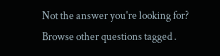Not the answer you're looking for? Browse other questions tagged .